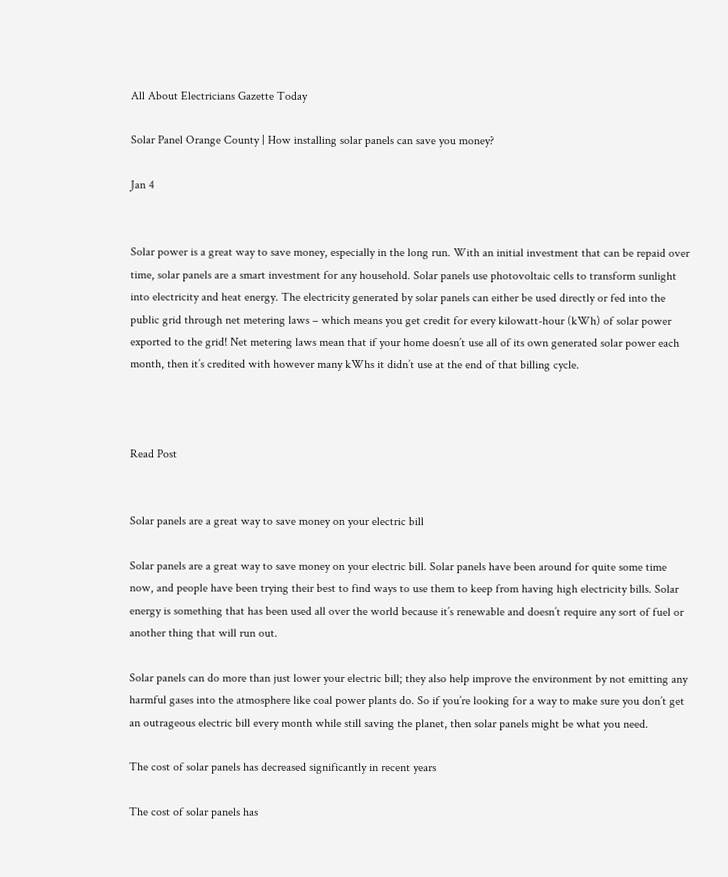All About Electricians Gazette Today

Solar Panel Orange County | How installing solar panels can save you money?

Jan 4


Solar power is a great way to save money, especially in the long run. With an initial investment that can be repaid over time, solar panels are a smart investment for any household. Solar panels use photovoltaic cells to transform sunlight into electricity and heat energy. The electricity generated by solar panels can either be used directly or fed into the public grid through net metering laws – which means you get credit for every kilowatt-hour (kWh) of solar power exported to the grid! Net metering laws mean that if your home doesn’t use all of its own generated solar power each month, then it’s credited with however many kWhs it didn’t use at the end of that billing cycle.



Read Post


Solar panels are a great way to save money on your electric bill

Solar panels are a great way to save money on your electric bill. Solar panels have been around for quite some time now, and people have been trying their best to find ways to use them to keep from having high electricity bills. Solar energy is something that has been used all over the world because it’s renewable and doesn’t require any sort of fuel or another thing that will run out.

Solar panels can do more than just lower your electric bill; they also help improve the environment by not emitting any harmful gases into the atmosphere like coal power plants do. So if you’re looking for a way to make sure you don’t get an outrageous electric bill every month while still saving the planet, then solar panels might be what you need.

The cost of solar panels has decreased significantly in recent years

The cost of solar panels has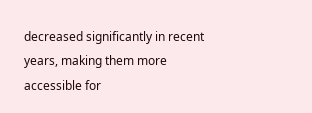decreased significantly in recent years, making them more accessible for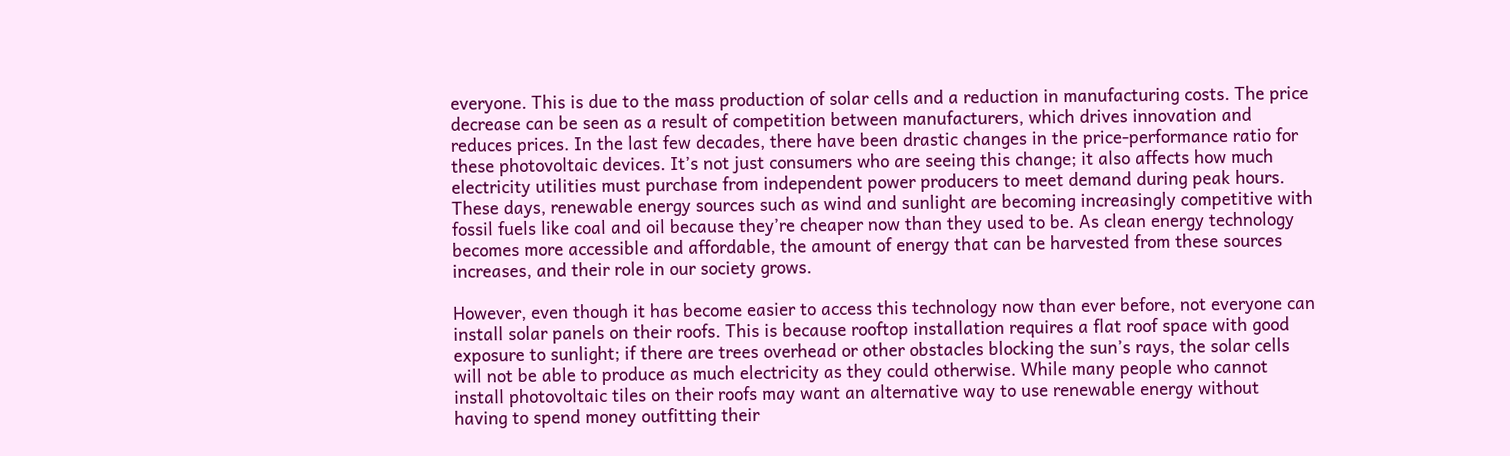everyone. This is due to the mass production of solar cells and a reduction in manufacturing costs. The price decrease can be seen as a result of competition between manufacturers, which drives innovation and reduces prices. In the last few decades, there have been drastic changes in the price-performance ratio for these photovoltaic devices. It’s not just consumers who are seeing this change; it also affects how much electricity utilities must purchase from independent power producers to meet demand during peak hours. These days, renewable energy sources such as wind and sunlight are becoming increasingly competitive with fossil fuels like coal and oil because they’re cheaper now than they used to be. As clean energy technology becomes more accessible and affordable, the amount of energy that can be harvested from these sources increases, and their role in our society grows.

However, even though it has become easier to access this technology now than ever before, not everyone can install solar panels on their roofs. This is because rooftop installation requires a flat roof space with good exposure to sunlight; if there are trees overhead or other obstacles blocking the sun’s rays, the solar cells will not be able to produce as much electricity as they could otherwise. While many people who cannot install photovoltaic tiles on their roofs may want an alternative way to use renewable energy without having to spend money outfitting their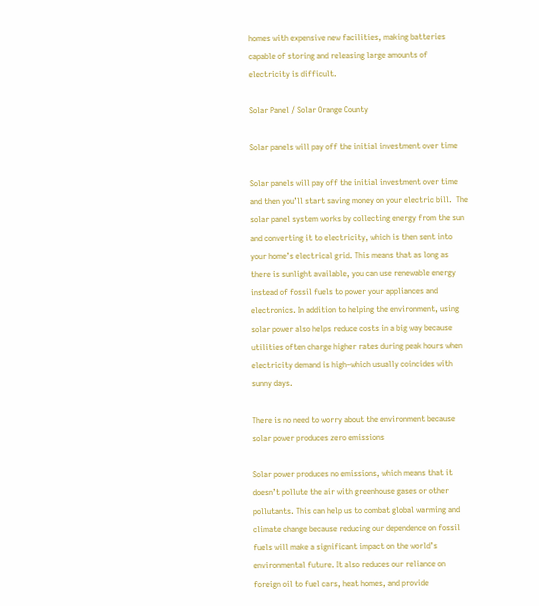homes with expensive new facilities, making batteries capable of storing and releasing large amounts of electricity is difficult.

Solar Panel / Solar Orange County

Solar panels will pay off the initial investment over time

Solar panels will pay off the initial investment over time and then you’ll start saving money on your electric bill.  The solar panel system works by collecting energy from the sun and converting it to electricity, which is then sent into your home’s electrical grid. This means that as long as there is sunlight available, you can use renewable energy instead of fossil fuels to power your appliances and electronics. In addition to helping the environment, using solar power also helps reduce costs in a big way because utilities often charge higher rates during peak hours when electricity demand is high–which usually coincides with sunny days.

There is no need to worry about the environment because solar power produces zero emissions

Solar power produces no emissions, which means that it doesn’t pollute the air with greenhouse gases or other pollutants. This can help us to combat global warming and climate change because reducing our dependence on fossil fuels will make a significant impact on the world’s environmental future. It also reduces our reliance on foreign oil to fuel cars, heat homes, and provide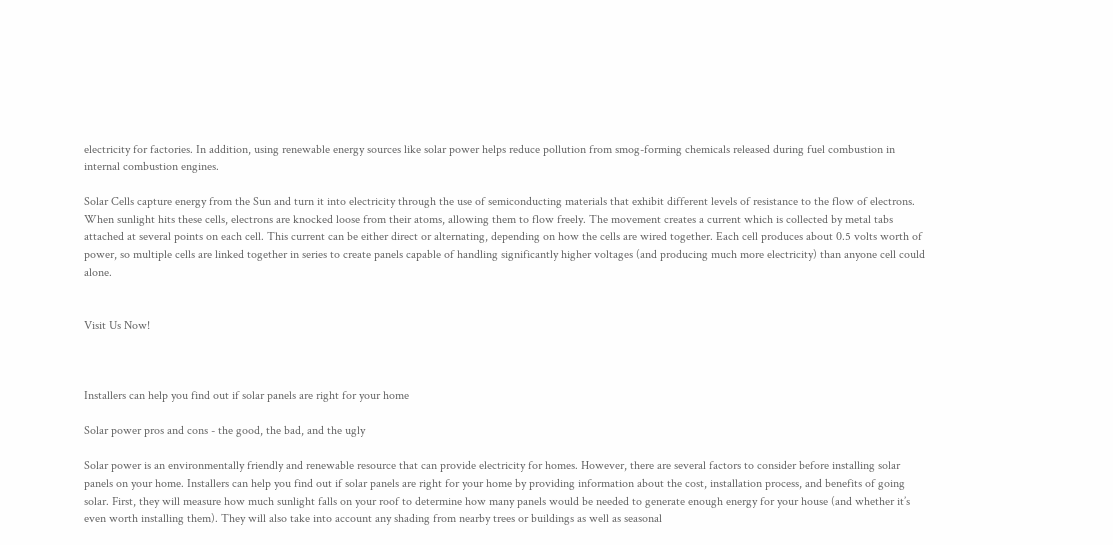electricity for factories. In addition, using renewable energy sources like solar power helps reduce pollution from smog-forming chemicals released during fuel combustion in internal combustion engines.

Solar Cells capture energy from the Sun and turn it into electricity through the use of semiconducting materials that exhibit different levels of resistance to the flow of electrons. When sunlight hits these cells, electrons are knocked loose from their atoms, allowing them to flow freely. The movement creates a current which is collected by metal tabs attached at several points on each cell. This current can be either direct or alternating, depending on how the cells are wired together. Each cell produces about 0.5 volts worth of power, so multiple cells are linked together in series to create panels capable of handling significantly higher voltages (and producing much more electricity) than anyone cell could alone.


Visit Us Now!



Installers can help you find out if solar panels are right for your home

Solar power pros and cons - the good, the bad, and the ugly

Solar power is an environmentally friendly and renewable resource that can provide electricity for homes. However, there are several factors to consider before installing solar panels on your home. Installers can help you find out if solar panels are right for your home by providing information about the cost, installation process, and benefits of going solar. First, they will measure how much sunlight falls on your roof to determine how many panels would be needed to generate enough energy for your house (and whether it’s even worth installing them). They will also take into account any shading from nearby trees or buildings as well as seasonal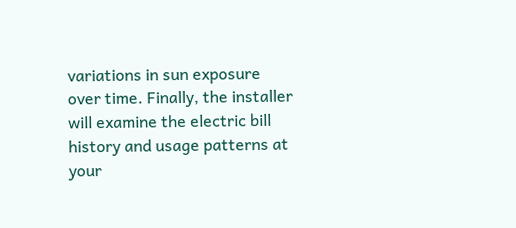variations in sun exposure over time. Finally, the installer will examine the electric bill history and usage patterns at your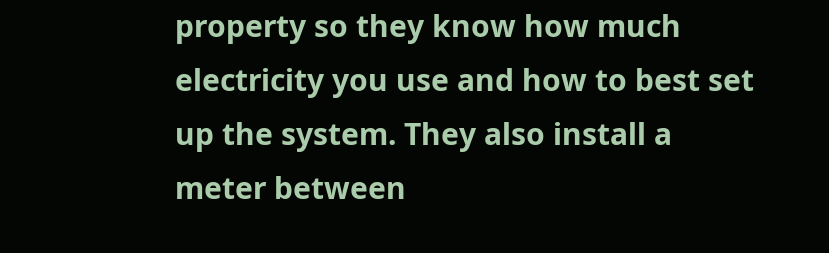property so they know how much electricity you use and how to best set up the system. They also install a meter between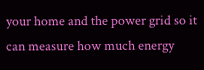your home and the power grid so it can measure how much energy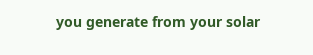you generate from your solar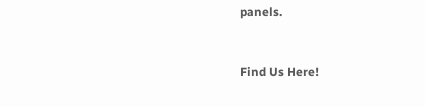panels.



Find Us Here!